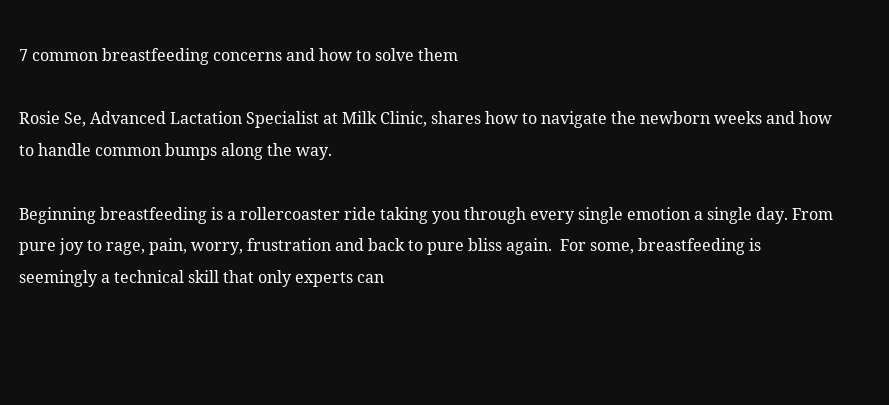7 common breastfeeding concerns and how to solve them

Rosie Se, Advanced Lactation Specialist at Milk Clinic, shares how to navigate the newborn weeks and how to handle common bumps along the way.

Beginning breastfeeding is a rollercoaster ride taking you through every single emotion a single day. From pure joy to rage, pain, worry, frustration and back to pure bliss again.  For some, breastfeeding is seemingly a technical skill that only experts can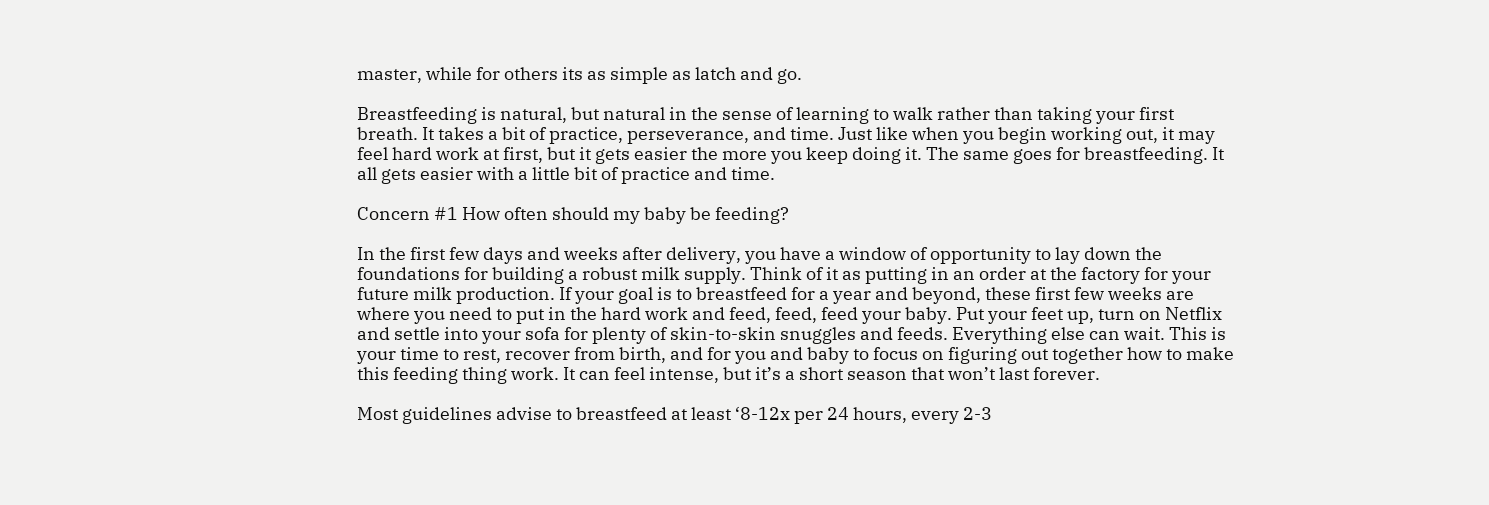master, while for others its as simple as latch and go.

Breastfeeding is natural, but natural in the sense of learning to walk rather than taking your first breath. It takes a bit of practice, perseverance, and time. Just like when you begin working out, it may feel hard work at first, but it gets easier the more you keep doing it. The same goes for breastfeeding. It all gets easier with a little bit of practice and time.

Concern #1 How often should my baby be feeding?

In the first few days and weeks after delivery, you have a window of opportunity to lay down the foundations for building a robust milk supply. Think of it as putting in an order at the factory for your future milk production. If your goal is to breastfeed for a year and beyond, these first few weeks are where you need to put in the hard work and feed, feed, feed your baby. Put your feet up, turn on Netflix and settle into your sofa for plenty of skin-to-skin snuggles and feeds. Everything else can wait. This is your time to rest, recover from birth, and for you and baby to focus on figuring out together how to make this feeding thing work. It can feel intense, but it’s a short season that won’t last forever.

Most guidelines advise to breastfeed at least ‘8-12x per 24 hours, every 2-3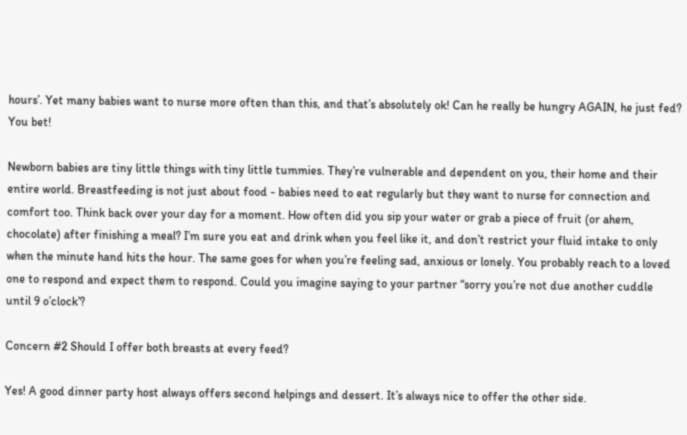hours’. Yet many babies want to nurse more often than this, and that’s absolutely ok! Can he really be hungry AGAIN, he just fed? You bet!

Newborn babies are tiny little things with tiny little tummies. They’re vulnerable and dependent on you, their home and their entire world. Breastfeeding is not just about food - babies need to eat regularly but they want to nurse for connection and comfort too. Think back over your day for a moment. How often did you sip your water or grab a piece of fruit (or ahem, chocolate) after finishing a meal? I’m sure you eat and drink when you feel like it, and don’t restrict your fluid intake to only when the minute hand hits the hour. The same goes for when you’re feeling sad, anxious or lonely. You probably reach to a loved one to respond and expect them to respond. Could you imagine saying to your partner “sorry you’re not due another cuddle until 9 o’clock’?

Concern #2 Should I offer both breasts at every feed?

Yes! A good dinner party host always offers second helpings and dessert. It’s always nice to offer the other side.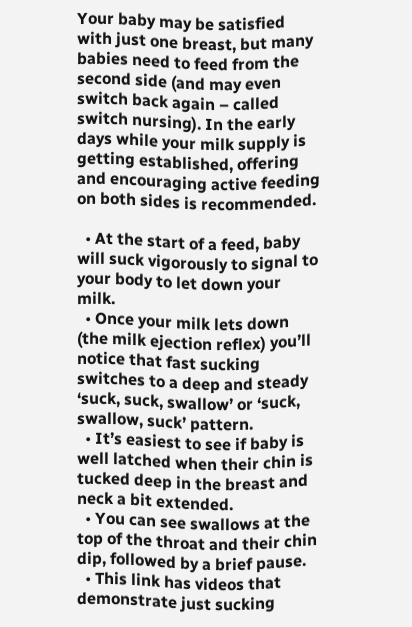Your baby may be satisfied with just one breast, but many babies need to feed from the second side (and may even switch back again – called switch nursing). In the early days while your milk supply is getting established, offering and encouraging active feeding on both sides is recommended.

  • At the start of a feed, baby will suck vigorously to signal to your body to let down your milk.
  • Once your milk lets down (the milk ejection reflex) you’ll notice that fast sucking switches to a deep and steady ‘suck, suck, swallow’ or ‘suck, swallow, suck’ pattern.
  • It’s easiest to see if baby is well latched when their chin is tucked deep in the breast and neck a bit extended.
  • You can see swallows at the top of the throat and their chin dip, followed by a brief pause.
  • This link has videos that demonstrate just sucking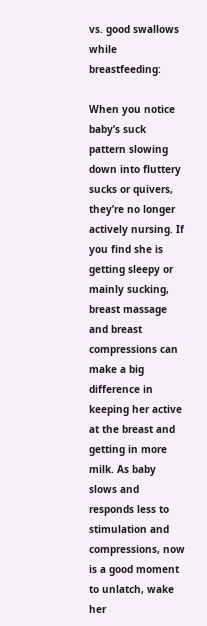vs. good swallows while breastfeeding:

When you notice baby’s suck pattern slowing down into fluttery sucks or quivers, they’re no longer actively nursing. If you find she is getting sleepy or mainly sucking, breast massage and breast compressions can make a big difference in keeping her active at the breast and getting in more milk. As baby slows and responds less to stimulation and compressions, now is a good moment to unlatch, wake her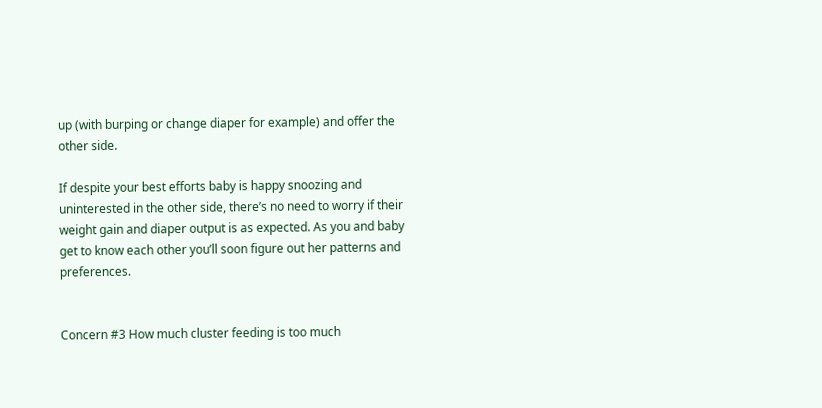up (with burping or change diaper for example) and offer the other side.

If despite your best efforts baby is happy snoozing and uninterested in the other side, there’s no need to worry if their weight gain and diaper output is as expected. As you and baby get to know each other you’ll soon figure out her patterns and preferences.


Concern #3 How much cluster feeding is too much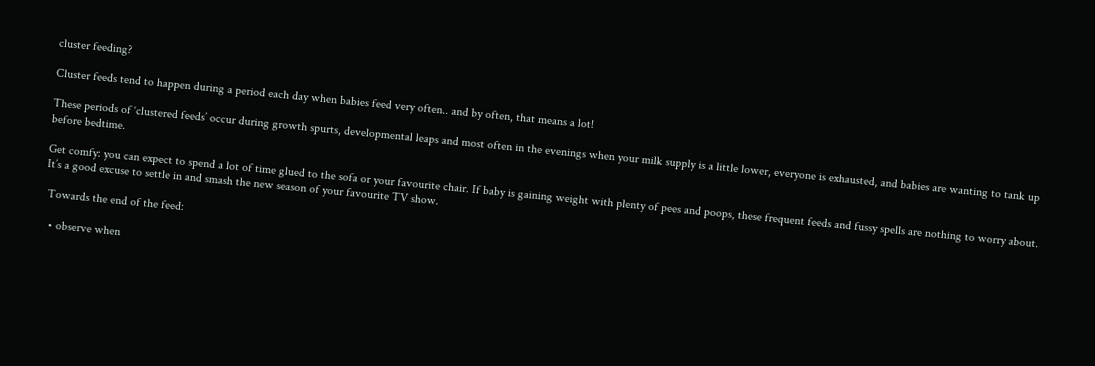cluster feeding?

Cluster feeds tend to happen during a period each day when babies feed very often.. and by often, that means a lot!

These periods of ‘clustered feeds’ occur during growth spurts, developmental leaps and most often in the evenings when your milk supply is a little lower, everyone is exhausted, and babies are wanting to tank up before bedtime.

Get comfy: you can expect to spend a lot of time glued to the sofa or your favourite chair. If baby is gaining weight with plenty of pees and poops, these frequent feeds and fussy spells are nothing to worry about. It’s a good excuse to settle in and smash the new season of your favourite TV show.

 Towards the end of the feed:

  • observe when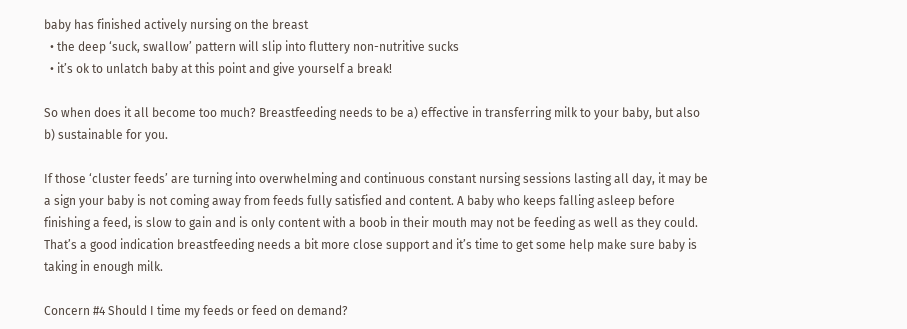baby has finished actively nursing on the breast
  • the deep ‘suck, swallow’ pattern will slip into fluttery non-nutritive sucks
  • it’s ok to unlatch baby at this point and give yourself a break!

So when does it all become too much? Breastfeeding needs to be a) effective in transferring milk to your baby, but also b) sustainable for you.

If those ‘cluster feeds’ are turning into overwhelming and continuous constant nursing sessions lasting all day, it may be a sign your baby is not coming away from feeds fully satisfied and content. A baby who keeps falling asleep before finishing a feed, is slow to gain and is only content with a boob in their mouth may not be feeding as well as they could. That’s a good indication breastfeeding needs a bit more close support and it’s time to get some help make sure baby is taking in enough milk.

Concern #4 Should I time my feeds or feed on demand?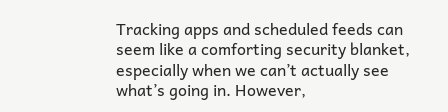Tracking apps and scheduled feeds can seem like a comforting security blanket, especially when we can’t actually see what’s going in. However,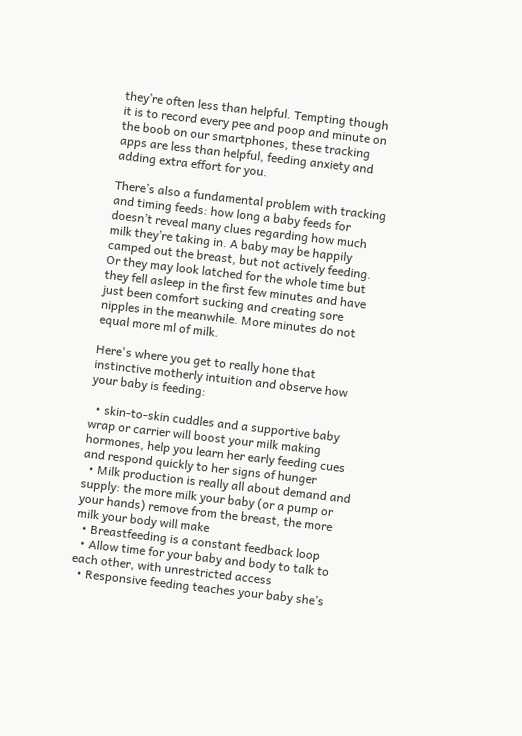they’re often less than helpful. Tempting though it is to record every pee and poop and minute on the boob on our smartphones, these tracking apps are less than helpful, feeding anxiety and adding extra effort for you.

There’s also a fundamental problem with tracking and timing feeds: how long a baby feeds for doesn’t reveal many clues regarding how much milk they’re taking in. A baby may be happily camped out the breast, but not actively feeding. Or they may look latched for the whole time but they fell asleep in the first few minutes and have just been comfort sucking and creating sore nipples in the meanwhile. More minutes do not equal more ml of milk.

Here's where you get to really hone that instinctive motherly intuition and observe how your baby is feeding:

  • skin-to-skin cuddles and a supportive baby wrap or carrier will boost your milk making hormones, help you learn her early feeding cues and respond quickly to her signs of hunger
  • Milk production is really all about demand and supply: the more milk your baby (or a pump or your hands) remove from the breast, the more milk your body will make
  • Breastfeeding is a constant feedback loop
  • Allow time for your baby and body to talk to each other, with unrestricted access
  • Responsive feeding teaches your baby she’s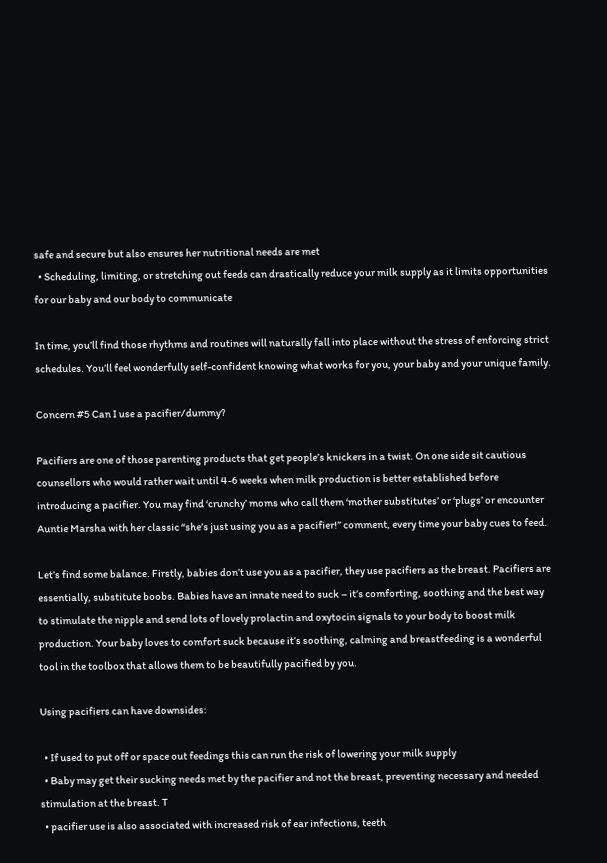safe and secure but also ensures her nutritional needs are met
  • Scheduling, limiting, or stretching out feeds can drastically reduce your milk supply as it limits opportunities for our baby and our body to communicate

In time, you’ll find those rhythms and routines will naturally fall into place without the stress of enforcing strict schedules. You’ll feel wonderfully self-confident knowing what works for you, your baby and your unique family.

Concern #5 Can I use a pacifier/dummy?

Pacifiers are one of those parenting products that get people’s knickers in a twist. On one side sit cautious counsellors who would rather wait until 4-6 weeks when milk production is better established before introducing a pacifier. You may find ‘crunchy’ moms who call them ‘mother substitutes’ or ‘plugs’ or encounter Auntie Marsha with her classic “she’s just using you as a pacifier!” comment, every time your baby cues to feed.

Let’s find some balance. Firstly, babies don’t use you as a pacifier, they use pacifiers as the breast. Pacifiers are essentially, substitute boobs. Babies have an innate need to suck – it’s comforting, soothing and the best way to stimulate the nipple and send lots of lovely prolactin and oxytocin signals to your body to boost milk production. Your baby loves to comfort suck because it’s soothing, calming and breastfeeding is a wonderful tool in the toolbox that allows them to be beautifully pacified by you.

Using pacifiers can have downsides:

  • If used to put off or space out feedings this can run the risk of lowering your milk supply
  • Baby may get their sucking needs met by the pacifier and not the breast, preventing necessary and needed stimulation at the breast. T
  • pacifier use is also associated with increased risk of ear infections, teeth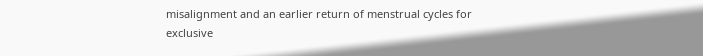misalignment and an earlier return of menstrual cycles for exclusive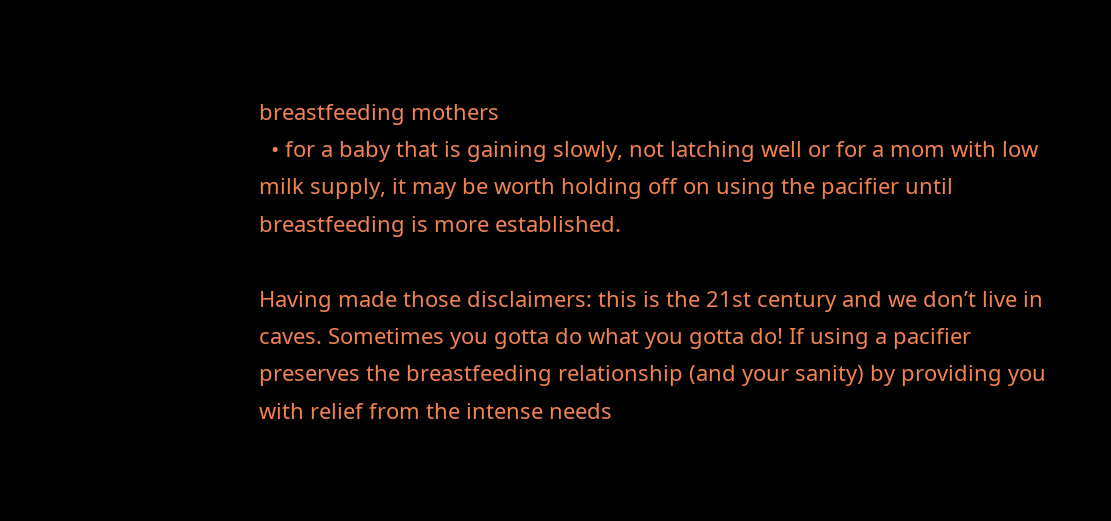breastfeeding mothers
  • for a baby that is gaining slowly, not latching well or for a mom with low milk supply, it may be worth holding off on using the pacifier until breastfeeding is more established.

Having made those disclaimers: this is the 21st century and we don’t live in caves. Sometimes you gotta do what you gotta do! If using a pacifier preserves the breastfeeding relationship (and your sanity) by providing you with relief from the intense needs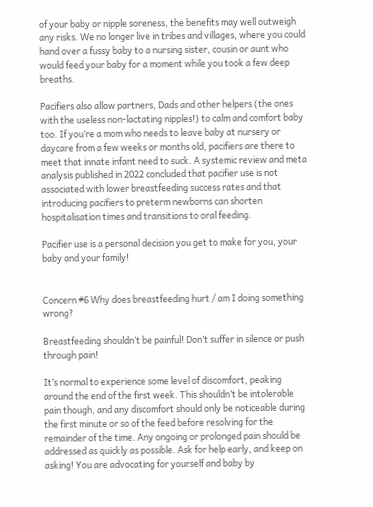of your baby or nipple soreness, the benefits may well outweigh any risks. We no longer live in tribes and villages, where you could hand over a fussy baby to a nursing sister, cousin or aunt who would feed your baby for a moment while you took a few deep breaths.

Pacifiers also allow partners, Dads and other helpers (the ones with the useless non-lactating nipples!) to calm and comfort baby too. If you’re a mom who needs to leave baby at nursery or daycare from a few weeks or months old, pacifiers are there to meet that innate infant need to suck. A systemic review and meta analysis published in 2022 concluded that pacifier use is not associated with lower breastfeeding success rates and that introducing pacifiers to preterm newborns can shorten hospitalisation times and transitions to oral feeding.

Pacifier use is a personal decision you get to make for you, your baby and your family!


Concern #6 Why does breastfeeding hurt / am I doing something wrong?

Breastfeeding shouldn’t be painful! Don’t suffer in silence or push through pain!

It’s normal to experience some level of discomfort, peaking around the end of the first week. This shouldn’t be intolerable pain though, and any discomfort should only be noticeable during the first minute or so of the feed before resolving for the remainder of the time. Any ongoing or prolonged pain should be addressed as quickly as possible. Ask for help early, and keep on asking! You are advocating for yourself and baby by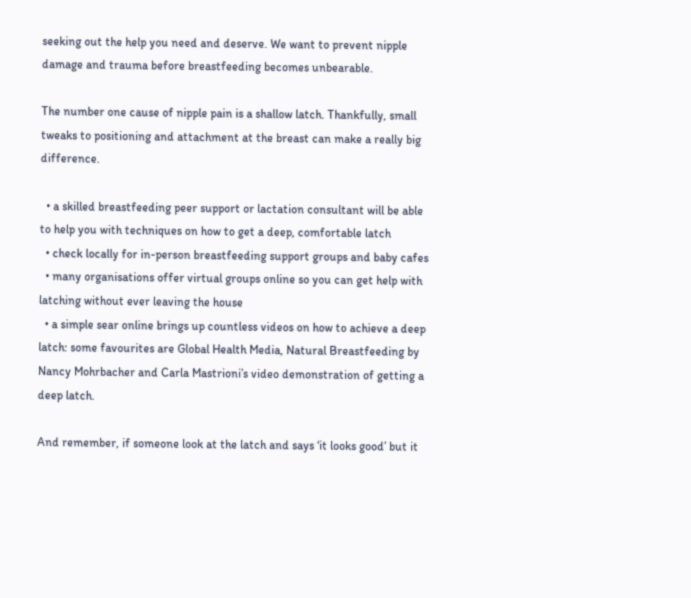seeking out the help you need and deserve. We want to prevent nipple damage and trauma before breastfeeding becomes unbearable.

The number one cause of nipple pain is a shallow latch. Thankfully, small tweaks to positioning and attachment at the breast can make a really big difference.

  • a skilled breastfeeding peer support or lactation consultant will be able to help you with techniques on how to get a deep, comfortable latch
  • check locally for in-person breastfeeding support groups and baby cafes
  • many organisations offer virtual groups online so you can get help with latching without ever leaving the house
  • a simple sear online brings up countless videos on how to achieve a deep latch: some favourites are Global Health Media, Natural Breastfeeding by Nancy Mohrbacher and Carla Mastrioni’s video demonstration of getting a deep latch.

And remember, if someone look at the latch and says ‘it looks good’ but it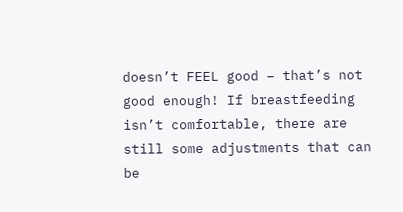doesn’t FEEL good – that’s not good enough! If breastfeeding isn’t comfortable, there are still some adjustments that can be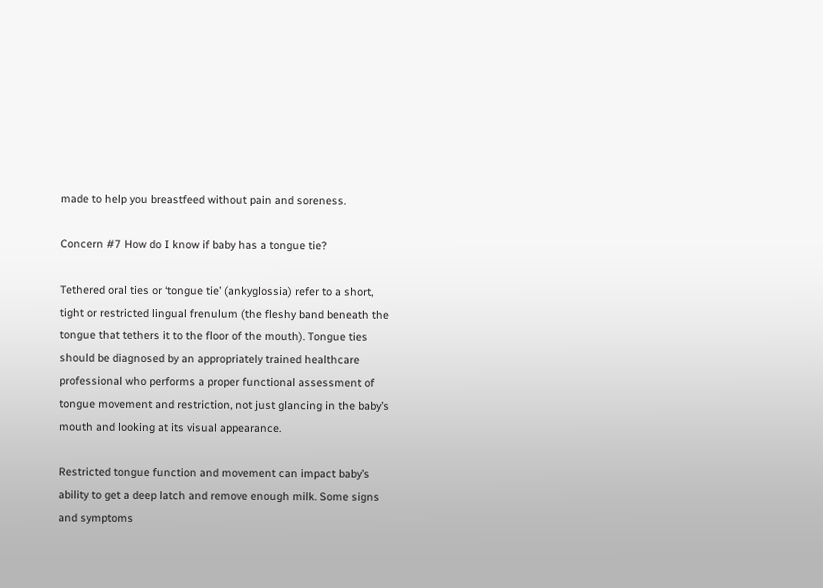made to help you breastfeed without pain and soreness.

Concern #7 How do I know if baby has a tongue tie?

Tethered oral ties or ‘tongue tie’ (ankyglossia) refer to a short, tight or restricted lingual frenulum (the fleshy band beneath the tongue that tethers it to the floor of the mouth). Tongue ties should be diagnosed by an appropriately trained healthcare professional who performs a proper functional assessment of tongue movement and restriction, not just glancing in the baby’s mouth and looking at its visual appearance.

Restricted tongue function and movement can impact baby’s ability to get a deep latch and remove enough milk. Some signs and symptoms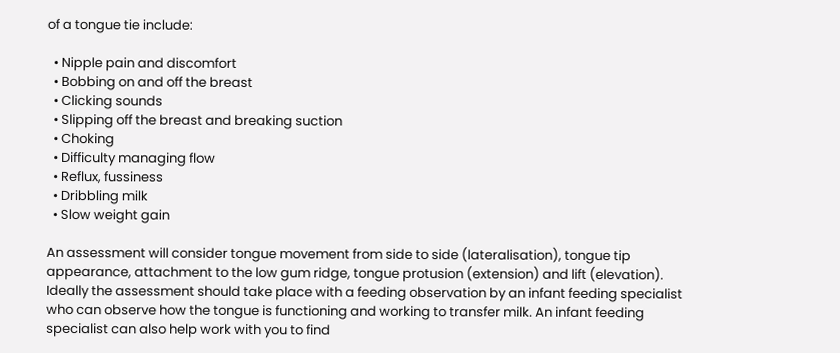of a tongue tie include:

  • Nipple pain and discomfort
  • Bobbing on and off the breast
  • Clicking sounds
  • Slipping off the breast and breaking suction
  • Choking
  • Difficulty managing flow
  • Reflux, fussiness
  • Dribbling milk
  • Slow weight gain

An assessment will consider tongue movement from side to side (lateralisation), tongue tip appearance, attachment to the low gum ridge, tongue protusion (extension) and lift (elevation). Ideally the assessment should take place with a feeding observation by an infant feeding specialist who can observe how the tongue is functioning and working to transfer milk. An infant feeding specialist can also help work with you to find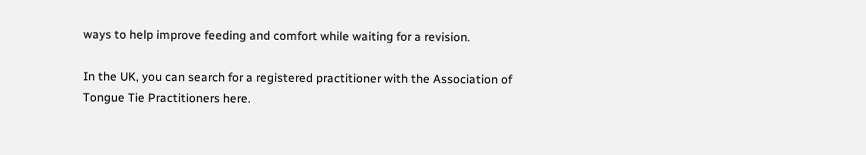ways to help improve feeding and comfort while waiting for a revision.

In the UK, you can search for a registered practitioner with the Association of Tongue Tie Practitioners here.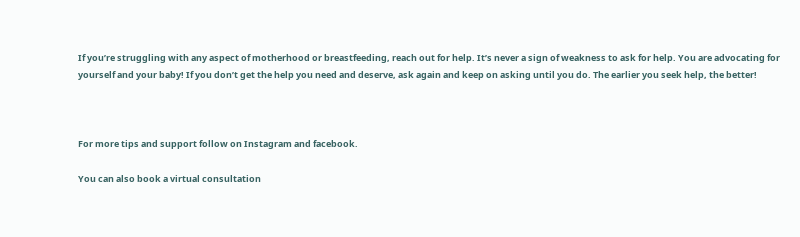If you’re struggling with any aspect of motherhood or breastfeeding, reach out for help. It’s never a sign of weakness to ask for help. You are advocating for yourself and your baby! If you don’t get the help you need and deserve, ask again and keep on asking until you do. The earlier you seek help, the better!



For more tips and support follow on Instagram and facebook.

You can also book a virtual consultation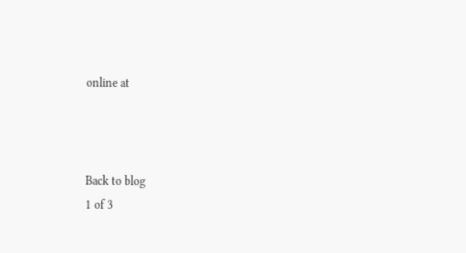online at



Back to blog
1 of 3